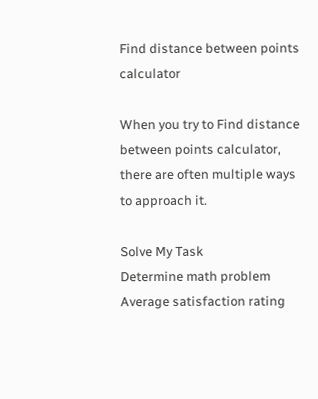Find distance between points calculator

When you try to Find distance between points calculator, there are often multiple ways to approach it.

Solve My Task
Determine math problem
Average satisfaction rating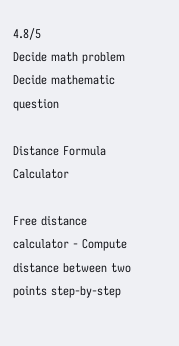4.8/5
Decide math problem
Decide mathematic question

Distance Formula Calculator

Free distance calculator - Compute distance between two points step-by-step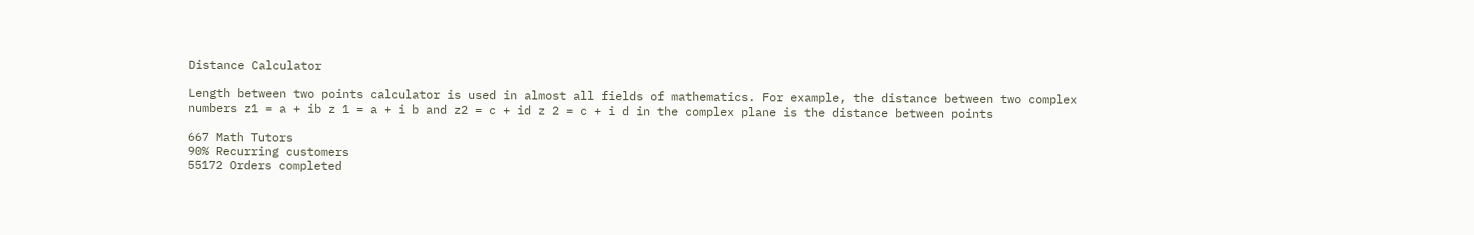Distance Calculator

Length between two points calculator is used in almost all fields of mathematics. For example, the distance between two complex numbers z1 = a + ib z 1 = a + i b and z2 = c + id z 2 = c + i d in the complex plane is the distance between points

667 Math Tutors
90% Recurring customers
55172 Orders completed